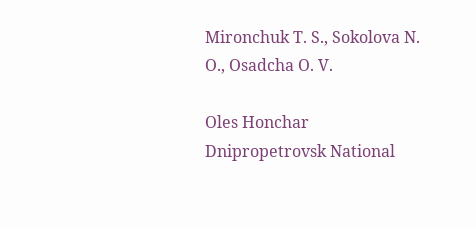Mironchuk T. S., Sokolova N. O., Osadcha O. V.

Oles Honchar Dnipropetrovsk National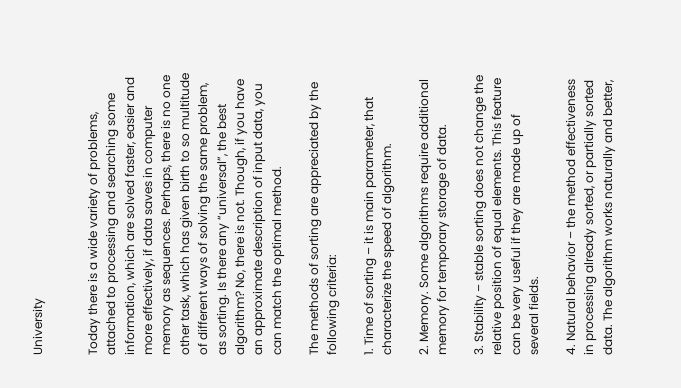University


Today there is a wide variety of problems, attached to processing and searching some information, which are solved faster, easier and more effectively, if data saves in computer memory as sequences. Perhaps, there is no one other task, which has given birth to so multitude of different ways of solving the same problem, as sorting. Is there any “universal”, the best algorithm? No, there is not. Though, if you have an approximate description of input data, you can match the optimal method.

The methods of sorting are appreciated by the following criteria:

1. Time of sorting – it is main parameter, that characterize the speed of algorithm.

2. Memory. Some algorithms require additional memory for temporary storage of data.

3. Stability – stable sorting does not change the relative position of equal elements. This feature can be very useful if they are made up of several fields.

4. Natural behavior – the method effectiveness in processing already sorted, or partially sorted data. The algorithm works naturally and better,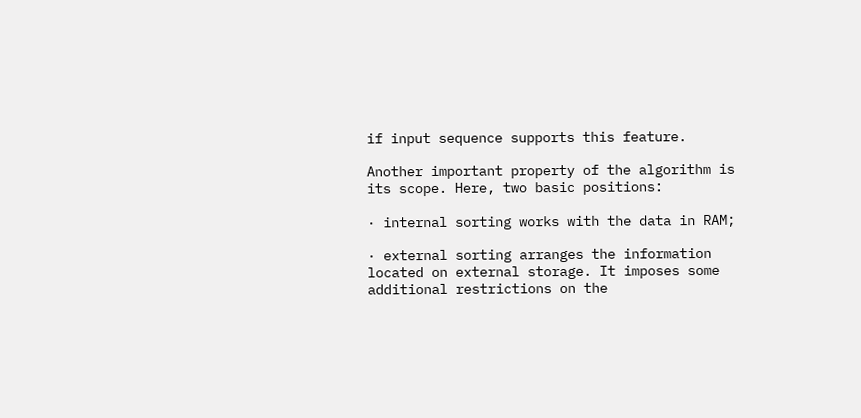if input sequence supports this feature.

Another important property of the algorithm is its scope. Here, two basic positions:

· internal sorting works with the data in RAM;

· external sorting arranges the information located on external storage. It imposes some additional restrictions on the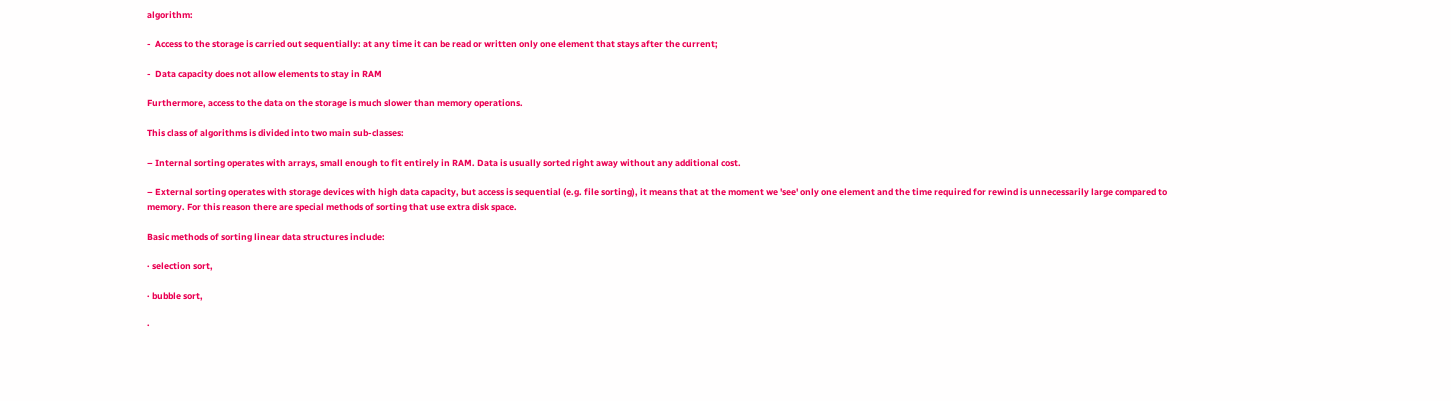algorithm:

-  Access to the storage is carried out sequentially: at any time it can be read or written only one element that stays after the current;

-  Data capacity does not allow elements to stay in RAM

Furthermore, access to the data on the storage is much slower than memory operations.

This class of algorithms is divided into two main sub-classes:

– Internal sorting operates with arrays, small enough to fit entirely in RAM. Data is usually sorted right away without any additional cost.

– External sorting operates with storage devices with high data capacity, but access is sequential (e.g. file sorting), it means that at the moment we 'see' only one element and the time required for rewind is unnecessarily large compared to memory. For this reason there are special methods of sorting that use extra disk space.

Basic methods of sorting linear data structures include:

· selection sort,

· bubble sort,

·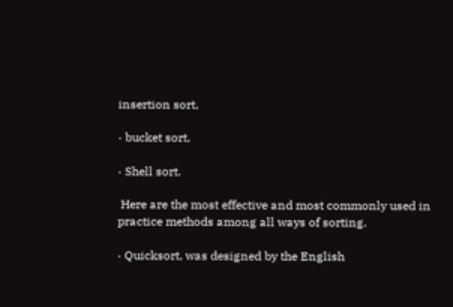insertion sort,

· bucket sort,

· Shell sort.

 Here are the most effective and most commonly used in practice methods among all ways of sorting.

· Quicksort, was designed by the English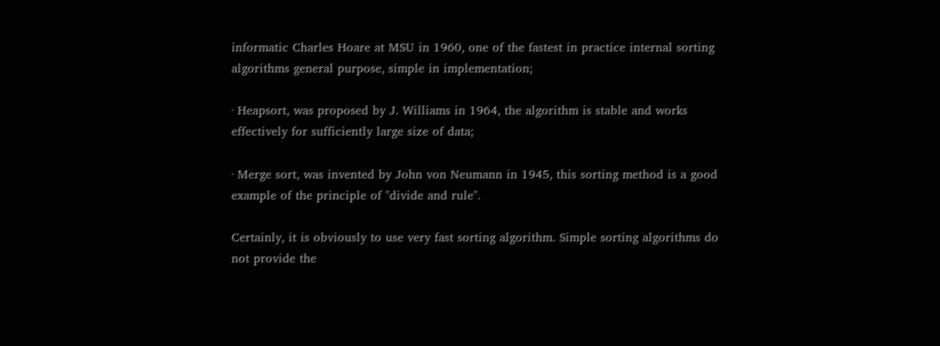informatic Charles Hoare at MSU in 1960, one of the fastest in practice internal sorting algorithms general purpose, simple in implementation;

· Heapsort, was proposed by J. Williams in 1964, the algorithm is stable and works effectively for sufficiently large size of data;

· Merge sort, was invented by John von Neumann in 1945, this sorting method is a good example of the principle of "divide and rule".

Certainly, it is obviously to use very fast sorting algorithm. Simple sorting algorithms do not provide the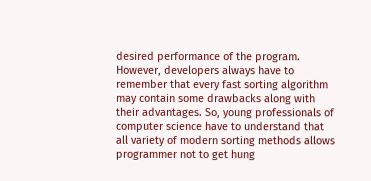desired performance of the program. However, developers always have to remember that every fast sorting algorithm may contain some drawbacks along with their advantages. So, young professionals of computer science have to understand that all variety of modern sorting methods allows programmer not to get hung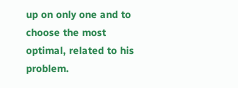up on only one and to choose the most optimal, related to his problem.